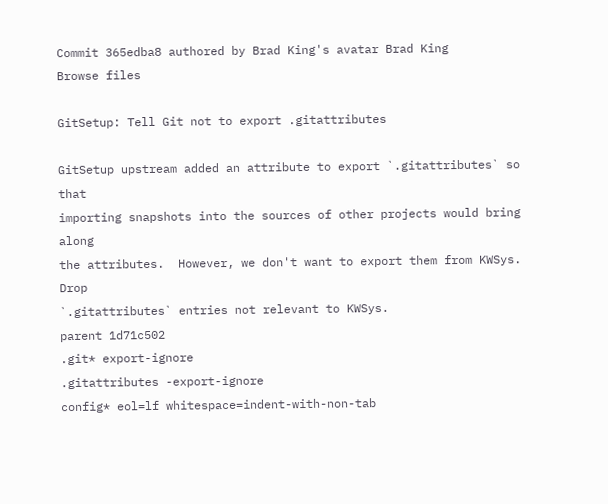Commit 365edba8 authored by Brad King's avatar Brad King
Browse files

GitSetup: Tell Git not to export .gitattributes

GitSetup upstream added an attribute to export `.gitattributes` so that
importing snapshots into the sources of other projects would bring along
the attributes.  However, we don't want to export them from KWSys.  Drop
`.gitattributes` entries not relevant to KWSys.
parent 1d71c502
.git* export-ignore
.gitattributes -export-ignore
config* eol=lf whitespace=indent-with-non-tab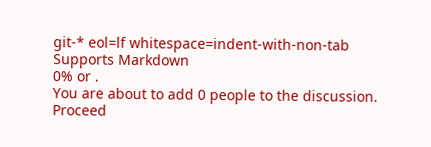git-* eol=lf whitespace=indent-with-non-tab
Supports Markdown
0% or .
You are about to add 0 people to the discussion. Proceed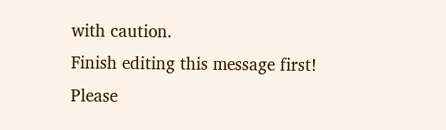with caution.
Finish editing this message first!
Please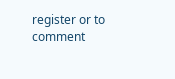register or to comment